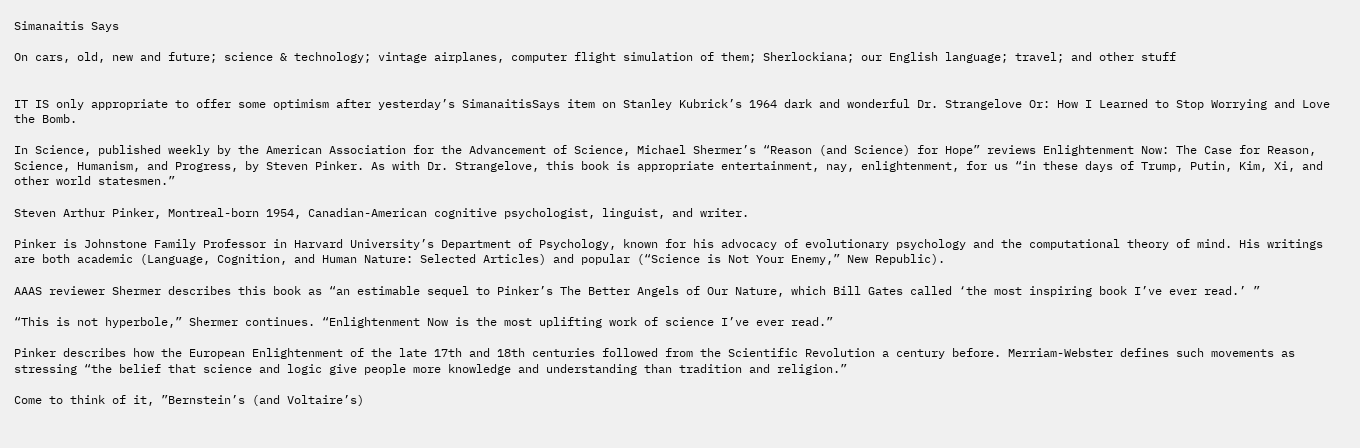Simanaitis Says

On cars, old, new and future; science & technology; vintage airplanes, computer flight simulation of them; Sherlockiana; our English language; travel; and other stuff


IT IS only appropriate to offer some optimism after yesterday’s SimanaitisSays item on Stanley Kubrick’s 1964 dark and wonderful Dr. Strangelove Or: How I Learned to Stop Worrying and Love the Bomb.

In Science, published weekly by the American Association for the Advancement of Science, Michael Shermer’s “Reason (and Science) for Hope” reviews Enlightenment Now: The Case for Reason, Science, Humanism, and Progress, by Steven Pinker. As with Dr. Strangelove, this book is appropriate entertainment, nay, enlightenment, for us “in these days of Trump, Putin, Kim, Xi, and other world statesmen.”

Steven Arthur Pinker, Montreal-born 1954, Canadian-American cognitive psychologist, linguist, and writer.

Pinker is Johnstone Family Professor in Harvard University’s Department of Psychology, known for his advocacy of evolutionary psychology and the computational theory of mind. His writings are both academic (Language, Cognition, and Human Nature: Selected Articles) and popular (“Science is Not Your Enemy,” New Republic).

AAAS reviewer Shermer describes this book as “an estimable sequel to Pinker’s The Better Angels of Our Nature, which Bill Gates called ‘the most inspiring book I’ve ever read.’ ”

“This is not hyperbole,” Shermer continues. “Enlightenment Now is the most uplifting work of science I’ve ever read.”

Pinker describes how the European Enlightenment of the late 17th and 18th centuries followed from the Scientific Revolution a century before. Merriam-Webster defines such movements as stressing “the belief that science and logic give people more knowledge and understanding than tradition and religion.”

Come to think of it, ”Bernstein’s (and Voltaire’s)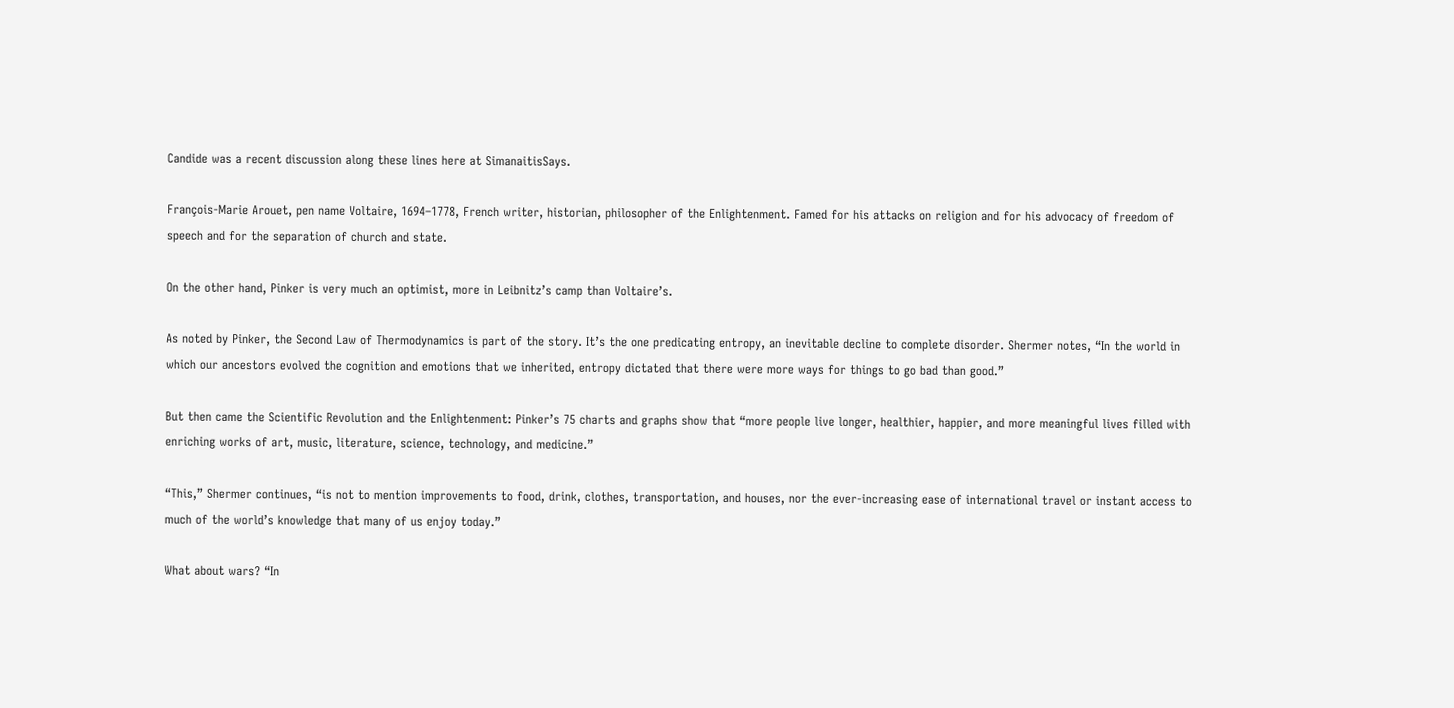Candide was a recent discussion along these lines here at SimanaitisSays.

François-Marie Arouet, pen name Voltaire, 1694–1778, French writer, historian, philosopher of the Enlightenment. Famed for his attacks on religion and for his advocacy of freedom of speech and for the separation of church and state.

On the other hand, Pinker is very much an optimist, more in Leibnitz’s camp than Voltaire’s.

As noted by Pinker, the Second Law of Thermodynamics is part of the story. It’s the one predicating entropy, an inevitable decline to complete disorder. Shermer notes, “In the world in which our ancestors evolved the cognition and emotions that we inherited, entropy dictated that there were more ways for things to go bad than good.”

But then came the Scientific Revolution and the Enlightenment: Pinker’s 75 charts and graphs show that “more people live longer, healthier, happier, and more meaningful lives filled with enriching works of art, music, literature, science, technology, and medicine.”

“This,” Shermer continues, “is not to mention improvements to food, drink, clothes, transportation, and houses, nor the ever-increasing ease of international travel or instant access to much of the world’s knowledge that many of us enjoy today.”

What about wars? “In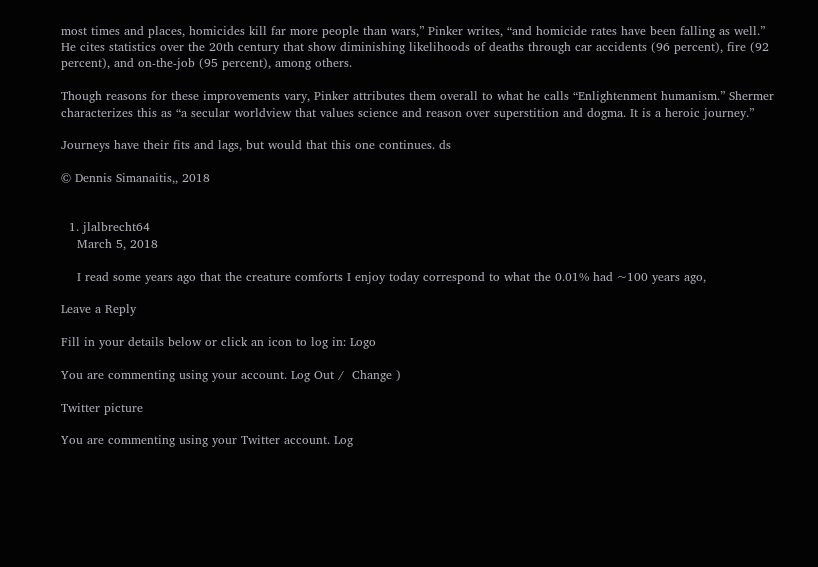most times and places, homicides kill far more people than wars,” Pinker writes, “and homicide rates have been falling as well.” He cites statistics over the 20th century that show diminishing likelihoods of deaths through car accidents (96 percent), fire (92 percent), and on-the-job (95 percent), among others.

Though reasons for these improvements vary, Pinker attributes them overall to what he calls “Enlightenment humanism.” Shermer characterizes this as “a secular worldview that values science and reason over superstition and dogma. It is a heroic journey.”

Journeys have their fits and lags, but would that this one continues. ds

© Dennis Simanaitis,, 2018


  1. jlalbrecht64
    March 5, 2018

    I read some years ago that the creature comforts I enjoy today correspond to what the 0.01% had ~100 years ago,

Leave a Reply

Fill in your details below or click an icon to log in: Logo

You are commenting using your account. Log Out /  Change )

Twitter picture

You are commenting using your Twitter account. Log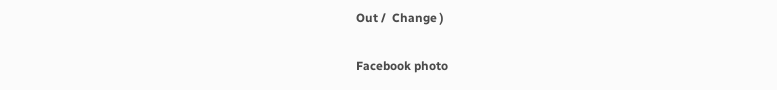Out /  Change )

Facebook photo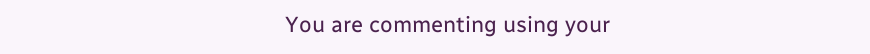You are commenting using your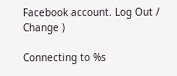Facebook account. Log Out /  Change )

Connecting to %s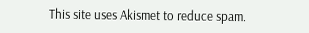This site uses Akismet to reduce spam.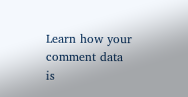Learn how your comment data is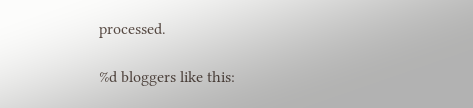processed.

%d bloggers like this: